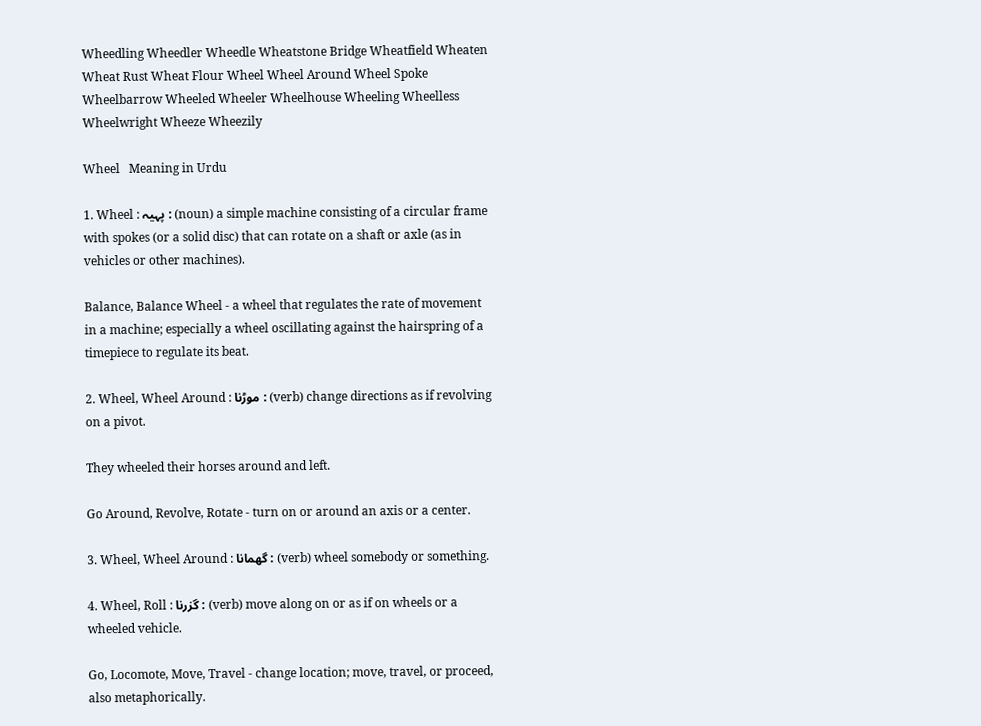Wheedling Wheedler Wheedle Wheatstone Bridge Wheatfield Wheaten Wheat Rust Wheat Flour Wheel Wheel Around Wheel Spoke Wheelbarrow Wheeled Wheeler Wheelhouse Wheeling Wheelless Wheelwright Wheeze Wheezily

Wheel   Meaning in Urdu

1. Wheel : پہیہ : (noun) a simple machine consisting of a circular frame with spokes (or a solid disc) that can rotate on a shaft or axle (as in vehicles or other machines).

Balance, Balance Wheel - a wheel that regulates the rate of movement in a machine; especially a wheel oscillating against the hairspring of a timepiece to regulate its beat.

2. Wheel, Wheel Around : موڑنا : (verb) change directions as if revolving on a pivot.

They wheeled their horses around and left.

Go Around, Revolve, Rotate - turn on or around an axis or a center.

3. Wheel, Wheel Around : گھمانا : (verb) wheel somebody or something.

4. Wheel, Roll : گزرنا : (verb) move along on or as if on wheels or a wheeled vehicle.

Go, Locomote, Move, Travel - change location; move, travel, or proceed, also metaphorically.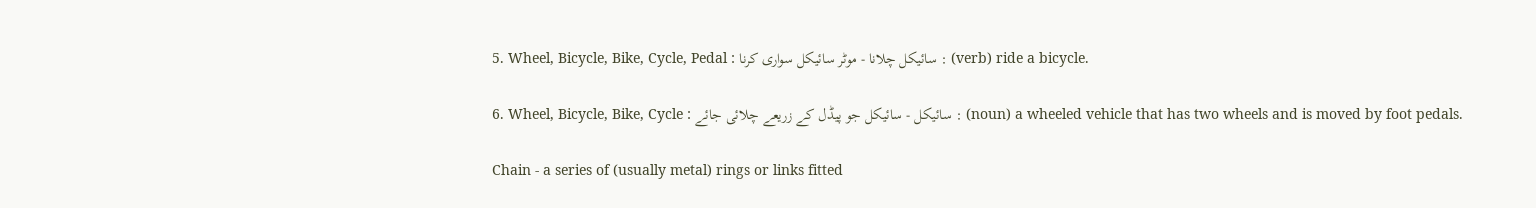5. Wheel, Bicycle, Bike, Cycle, Pedal : سائیکل چلانا - موٹر سائیکل سواری کرنا : (verb) ride a bicycle.

6. Wheel, Bicycle, Bike, Cycle : سائیکل - سائیکل جو پیڈل کے زریعے چلائی جائے : (noun) a wheeled vehicle that has two wheels and is moved by foot pedals.

Chain - a series of (usually metal) rings or links fitted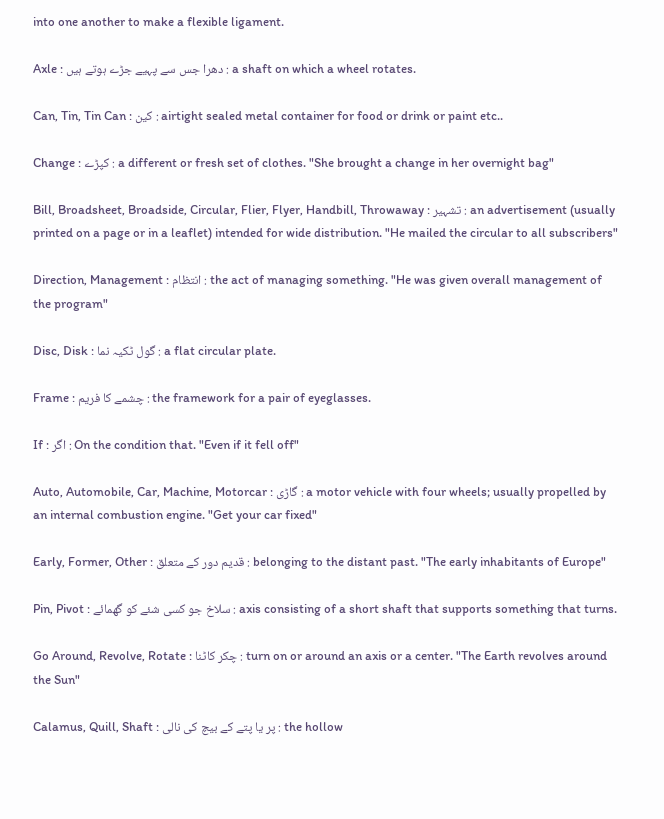into one another to make a flexible ligament.

Axle : دھرا جس سے پہیے جڑے ہوتے ہیں : a shaft on which a wheel rotates.

Can, Tin, Tin Can : کین : airtight sealed metal container for food or drink or paint etc..

Change : کپڑے : a different or fresh set of clothes. "She brought a change in her overnight bag"

Bill, Broadsheet, Broadside, Circular, Flier, Flyer, Handbill, Throwaway : تشہیر : an advertisement (usually printed on a page or in a leaflet) intended for wide distribution. "He mailed the circular to all subscribers"

Direction, Management : انتظام : the act of managing something. "He was given overall management of the program"

Disc, Disk : گول ٹکیہ نما : a flat circular plate.

Frame : چشمے کا فریم : the framework for a pair of eyeglasses.

If : اگر : On the condition that. "Even if it fell off"

Auto, Automobile, Car, Machine, Motorcar : گاڑی : a motor vehicle with four wheels; usually propelled by an internal combustion engine. "Get your car fixed"

Early, Former, Other : قدیم دور کے متعلق : belonging to the distant past. "The early inhabitants of Europe"

Pin, Pivot : سلاخ جو کسی شئے کو گھمائے : axis consisting of a short shaft that supports something that turns.

Go Around, Revolve, Rotate : چکر کاٹنا : turn on or around an axis or a center. "The Earth revolves around the Sun"

Calamus, Quill, Shaft : پر یا پتے کے بیچ کی نالی : the hollow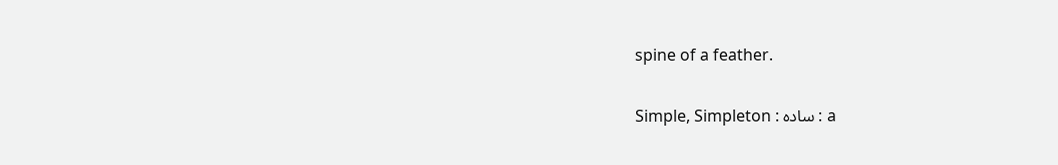spine of a feather.

Simple, Simpleton : سادہ : a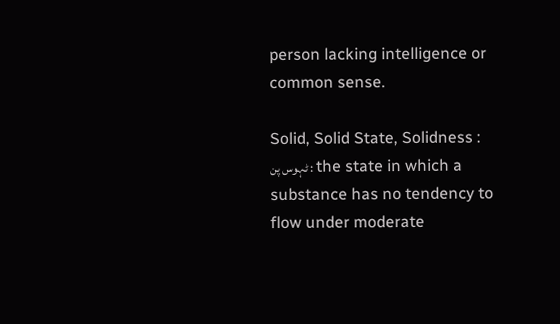person lacking intelligence or common sense.

Solid, Solid State, Solidness : ٹہوس پن : the state in which a substance has no tendency to flow under moderate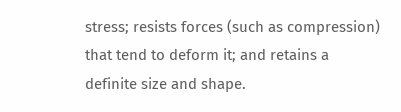stress; resists forces (such as compression) that tend to deform it; and retains a definite size and shape.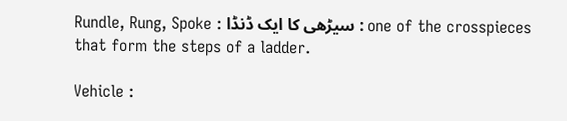Rundle, Rung, Spoke : سیڑھی کا ایک ڈنڈا : one of the crosspieces that form the steps of a ladder.

Vehicle :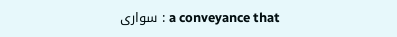سواری : a conveyance that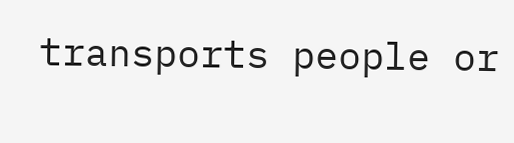transports people or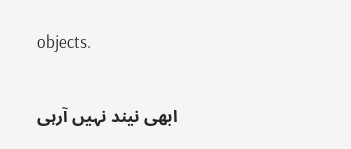objects.

ابھی نیند نہیں آرہی